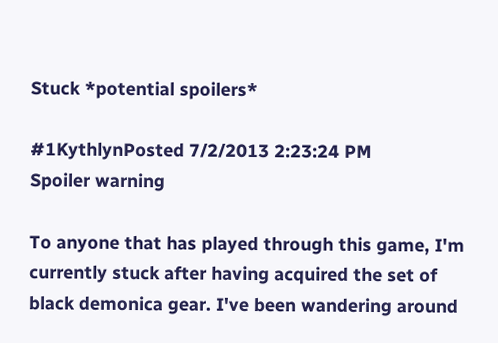Stuck *potential spoilers*

#1KythlynPosted 7/2/2013 2:23:24 PM
Spoiler warning

To anyone that has played through this game, I'm currently stuck after having acquired the set of black demonica gear. I've been wandering around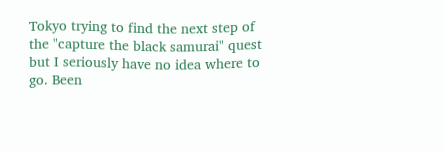Tokyo trying to find the next step of the "capture the black samurai" quest but I seriously have no idea where to go. Been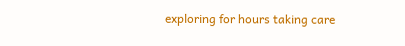exploring for hours taking care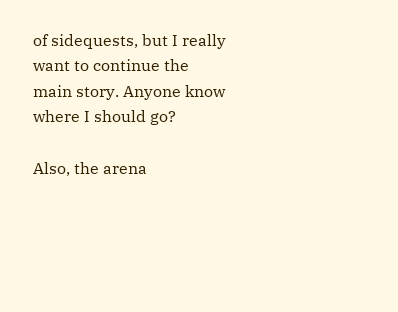of sidequests, but I really want to continue the main story. Anyone know where I should go?

Also, the arena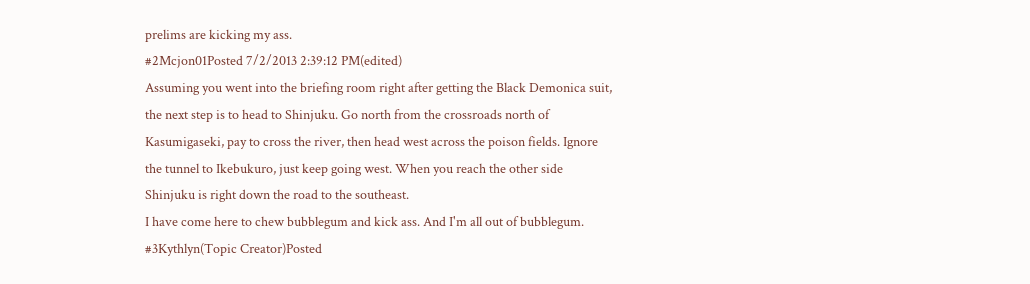prelims are kicking my ass.
#2Mcjon01Posted 7/2/2013 2:39:12 PM(edited)
Assuming you went into the briefing room right after getting the Black Demonica suit, the next step is to head to Shinjuku. Go north from the crossroads north of Kasumigaseki, pay to cross the river, then head west across the poison fields. Ignore the tunnel to Ikebukuro, just keep going west. When you reach the other side Shinjuku is right down the road to the southeast.
I have come here to chew bubblegum and kick ass. And I'm all out of bubblegum.
#3Kythlyn(Topic Creator)Posted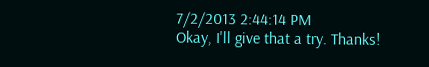7/2/2013 2:44:14 PM
Okay, I'll give that a try. Thanks!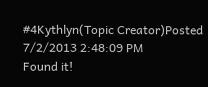#4Kythlyn(Topic Creator)Posted 7/2/2013 2:48:09 PM
Found it!